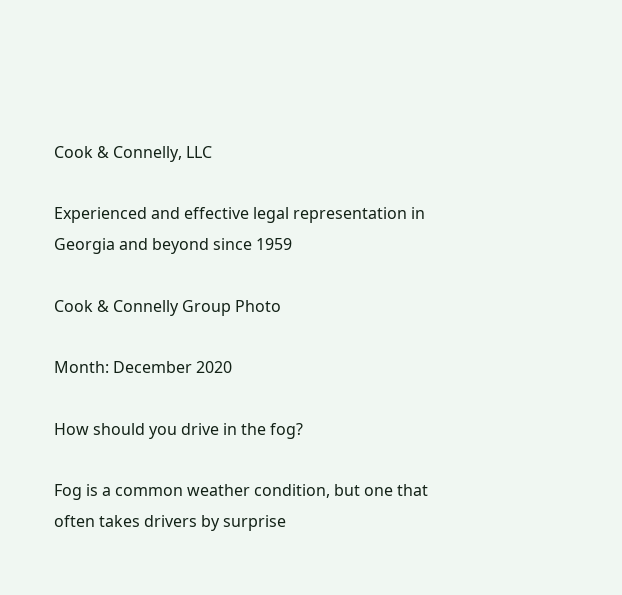Cook & Connelly, LLC

Experienced and effective legal representation in Georgia and beyond since 1959

Cook & Connelly Group Photo

Month: December 2020

How should you drive in the fog?

Fog is a common weather condition, but one that often takes drivers by surprise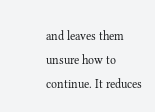and leaves them unsure how to continue. It reduces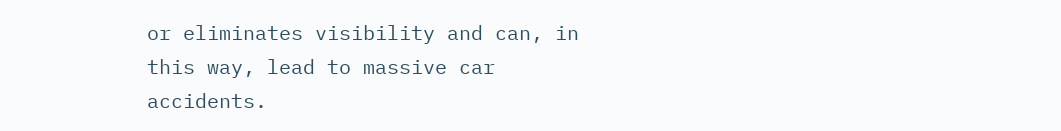or eliminates visibility and can, in this way, lead to massive car accidents.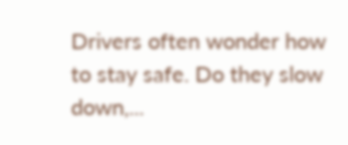Drivers often wonder how to stay safe. Do they slow down,...